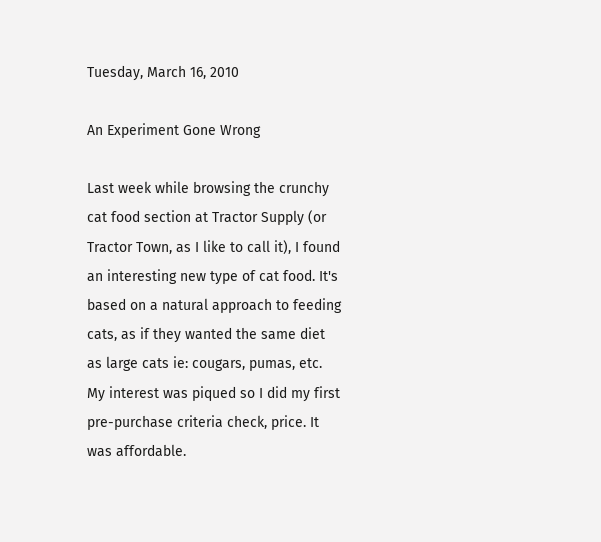Tuesday, March 16, 2010

An Experiment Gone Wrong

Last week while browsing the crunchy cat food section at Tractor Supply (or Tractor Town, as I like to call it), I found an interesting new type of cat food. It's based on a natural approach to feeding cats, as if they wanted the same diet as large cats ie: cougars, pumas, etc. My interest was piqued so I did my first pre-purchase criteria check, price. It was affordable.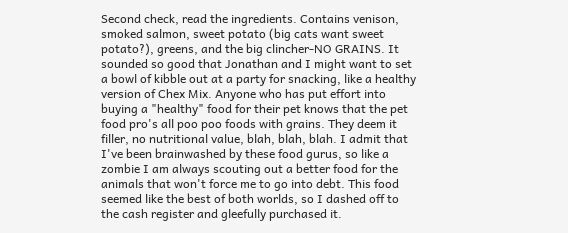Second check, read the ingredients. Contains venison, smoked salmon, sweet potato (big cats want sweet potato?), greens, and the big clincher-NO GRAINS. It sounded so good that Jonathan and I might want to set a bowl of kibble out at a party for snacking, like a healthy version of Chex Mix. Anyone who has put effort into buying a "healthy" food for their pet knows that the pet food pro's all poo poo foods with grains. They deem it filler, no nutritional value, blah, blah, blah. I admit that I've been brainwashed by these food gurus, so like a zombie I am always scouting out a better food for the animals that won't force me to go into debt. This food seemed like the best of both worlds, so I dashed off to the cash register and gleefully purchased it.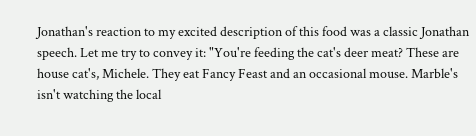Jonathan's reaction to my excited description of this food was a classic Jonathan speech. Let me try to convey it: "You're feeding the cat's deer meat? These are house cat's, Michele. They eat Fancy Feast and an occasional mouse. Marble's isn't watching the local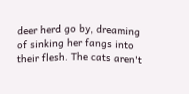deer herd go by, dreaming of sinking her fangs into their flesh. The cats aren't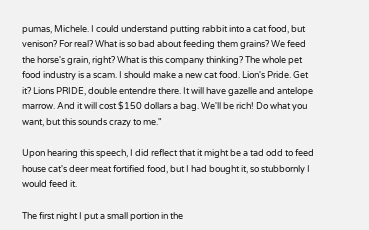pumas, Michele. I could understand putting rabbit into a cat food, but venison? For real? What is so bad about feeding them grains? We feed the horse's grain, right? What is this company thinking? The whole pet food industry is a scam. I should make a new cat food. Lion's Pride. Get it? Lions PRIDE, double entendre there. It will have gazelle and antelope marrow. And it will cost $150 dollars a bag. We'll be rich! Do what you want, but this sounds crazy to me."

Upon hearing this speech, I did reflect that it might be a tad odd to feed house cat's deer meat fortified food, but I had bought it, so stubbornly I would feed it.

The first night I put a small portion in the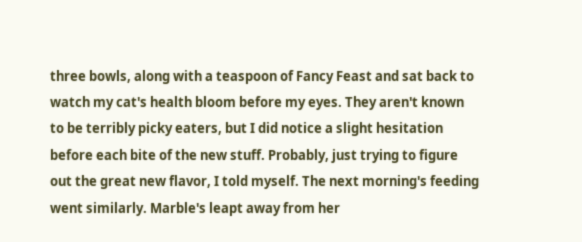three bowls, along with a teaspoon of Fancy Feast and sat back to watch my cat's health bloom before my eyes. They aren't known to be terribly picky eaters, but I did notice a slight hesitation before each bite of the new stuff. Probably, just trying to figure out the great new flavor, I told myself. The next morning's feeding went similarly. Marble's leapt away from her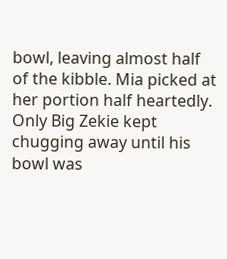bowl, leaving almost half of the kibble. Mia picked at her portion half heartedly. Only Big Zekie kept chugging away until his bowl was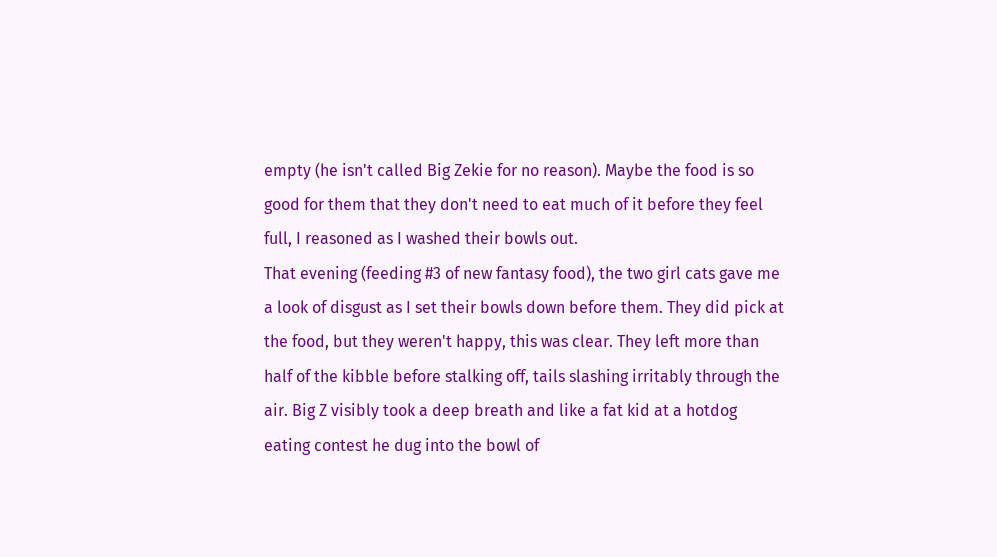empty (he isn't called Big Zekie for no reason). Maybe the food is so good for them that they don't need to eat much of it before they feel full, I reasoned as I washed their bowls out.
That evening (feeding #3 of new fantasy food), the two girl cats gave me a look of disgust as I set their bowls down before them. They did pick at the food, but they weren't happy, this was clear. They left more than half of the kibble before stalking off, tails slashing irritably through the air. Big Z visibly took a deep breath and like a fat kid at a hotdog eating contest he dug into the bowl of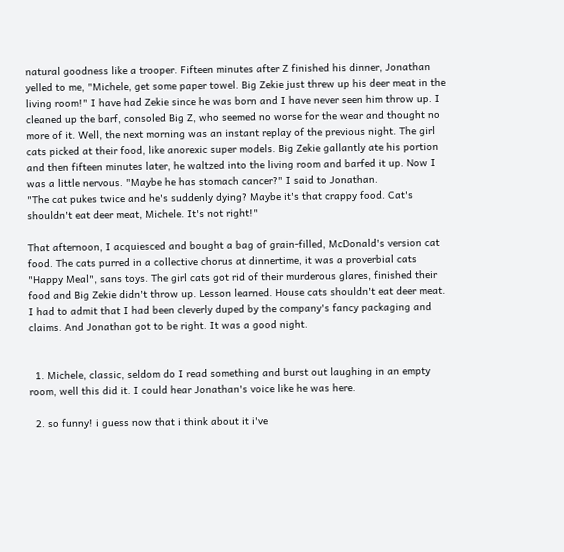natural goodness like a trooper. Fifteen minutes after Z finished his dinner, Jonathan yelled to me, "Michele, get some paper towel. Big Zekie just threw up his deer meat in the living room!" I have had Zekie since he was born and I have never seen him throw up. I cleaned up the barf, consoled Big Z, who seemed no worse for the wear and thought no more of it. Well, the next morning was an instant replay of the previous night. The girl cats picked at their food, like anorexic super models. Big Zekie gallantly ate his portion and then fifteen minutes later, he waltzed into the living room and barfed it up. Now I was a little nervous. "Maybe he has stomach cancer?" I said to Jonathan.
"The cat pukes twice and he's suddenly dying? Maybe it's that crappy food. Cat's shouldn't eat deer meat, Michele. It's not right!"

That afternoon, I acquiesced and bought a bag of grain-filled, McDonald's version cat food. The cats purred in a collective chorus at dinnertime, it was a proverbial cats "Happy Meal", sans toys. The girl cats got rid of their murderous glares, finished their food and Big Zekie didn't throw up. Lesson learned. House cats shouldn't eat deer meat. I had to admit that I had been cleverly duped by the company's fancy packaging and claims. And Jonathan got to be right. It was a good night.


  1. Michele, classic, seldom do I read something and burst out laughing in an empty room, well this did it. I could hear Jonathan's voice like he was here.

  2. so funny! i guess now that i think about it i've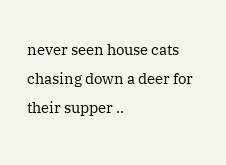never seen house cats chasing down a deer for their supper ..